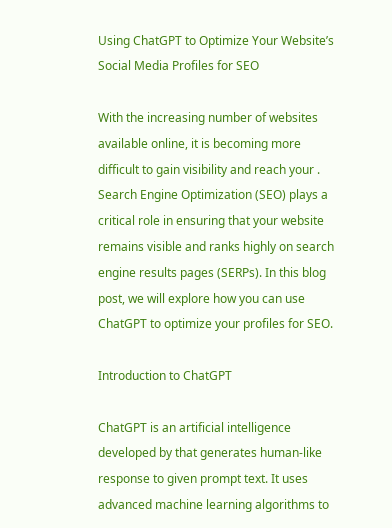Using ChatGPT to Optimize Your Website’s Social Media Profiles for SEO

With the increasing number of websites available online, it is becoming more difficult to gain visibility and reach your . Search Engine Optimization (SEO) plays a critical role in ensuring that your website remains visible and ranks highly on search engine results pages (SERPs). In this blog post, we will explore how you can use ChatGPT to optimize your profiles for SEO.

Introduction to ChatGPT

ChatGPT is an artificial intelligence developed by that generates human-like response to given prompt text. It uses advanced machine learning algorithms to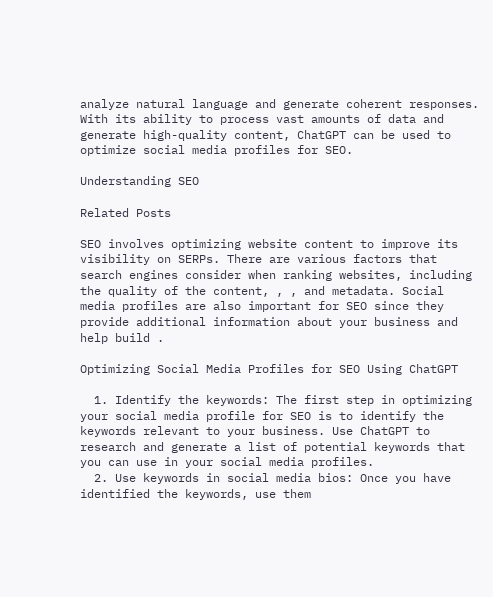analyze natural language and generate coherent responses. With its ability to process vast amounts of data and generate high-quality content, ChatGPT can be used to optimize social media profiles for SEO.

Understanding SEO

Related Posts

SEO involves optimizing website content to improve its visibility on SERPs. There are various factors that search engines consider when ranking websites, including the quality of the content, , , and metadata. Social media profiles are also important for SEO since they provide additional information about your business and help build .

Optimizing Social Media Profiles for SEO Using ChatGPT

  1. Identify the keywords: The first step in optimizing your social media profile for SEO is to identify the keywords relevant to your business. Use ChatGPT to research and generate a list of potential keywords that you can use in your social media profiles.
  2. Use keywords in social media bios: Once you have identified the keywords, use them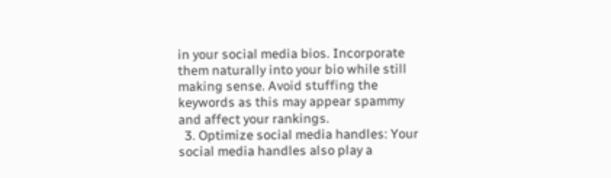in your social media bios. Incorporate them naturally into your bio while still making sense. Avoid stuffing the keywords as this may appear spammy and affect your rankings.
  3. Optimize social media handles: Your social media handles also play a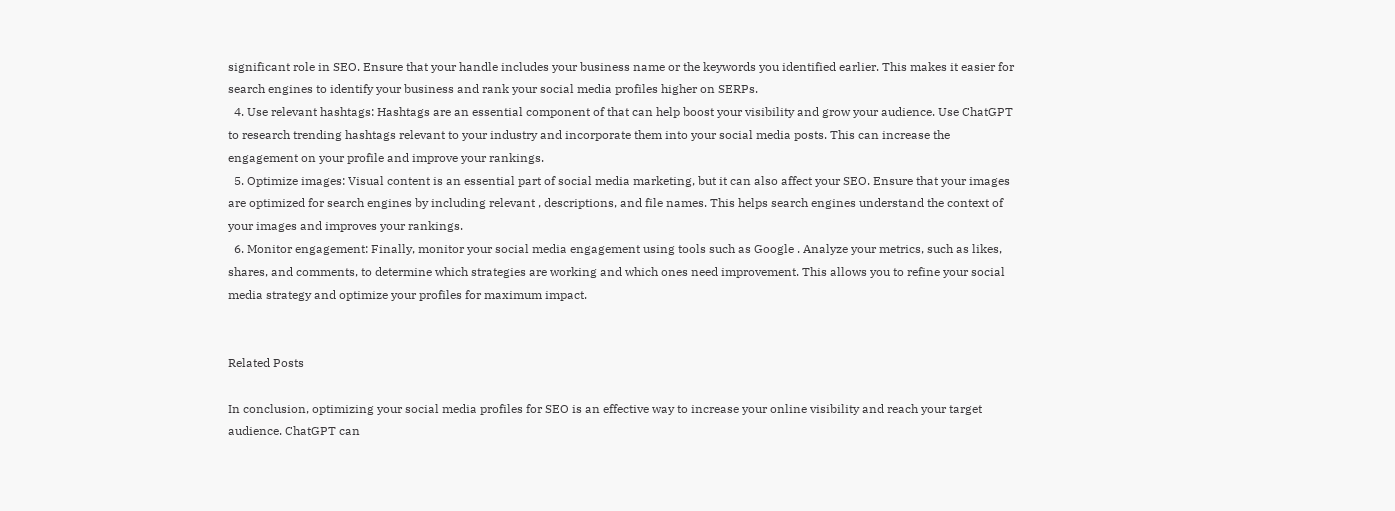significant role in SEO. Ensure that your handle includes your business name or the keywords you identified earlier. This makes it easier for search engines to identify your business and rank your social media profiles higher on SERPs.
  4. Use relevant hashtags: Hashtags are an essential component of that can help boost your visibility and grow your audience. Use ChatGPT to research trending hashtags relevant to your industry and incorporate them into your social media posts. This can increase the engagement on your profile and improve your rankings.
  5. Optimize images: Visual content is an essential part of social media marketing, but it can also affect your SEO. Ensure that your images are optimized for search engines by including relevant , descriptions, and file names. This helps search engines understand the context of your images and improves your rankings.
  6. Monitor engagement: Finally, monitor your social media engagement using tools such as Google . Analyze your metrics, such as likes, shares, and comments, to determine which strategies are working and which ones need improvement. This allows you to refine your social media strategy and optimize your profiles for maximum impact.


Related Posts

In conclusion, optimizing your social media profiles for SEO is an effective way to increase your online visibility and reach your target audience. ChatGPT can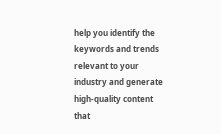help you identify the keywords and trends relevant to your industry and generate high-quality content that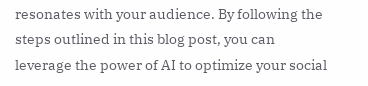resonates with your audience. By following the steps outlined in this blog post, you can leverage the power of AI to optimize your social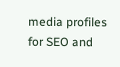media profiles for SEO and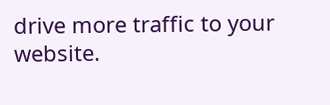drive more traffic to your website.